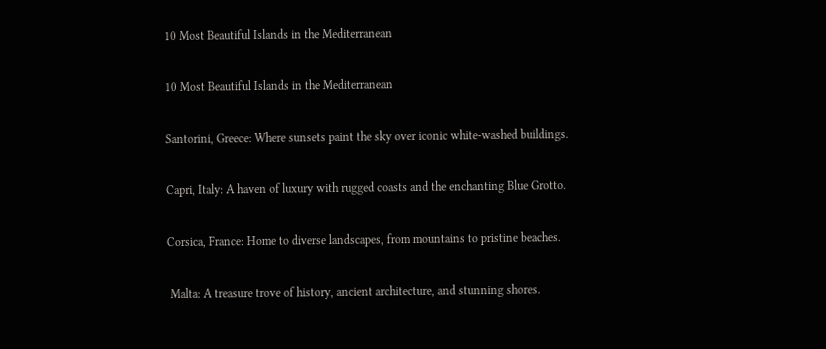10 Most Beautiful Islands in the Mediterranean

10 Most Beautiful Islands in the Mediterranean

Santorini, Greece: Where sunsets paint the sky over iconic white-washed buildings.

Capri, Italy: A haven of luxury with rugged coasts and the enchanting Blue Grotto.

Corsica, France: Home to diverse landscapes, from mountains to pristine beaches.

 Malta: A treasure trove of history, ancient architecture, and stunning shores.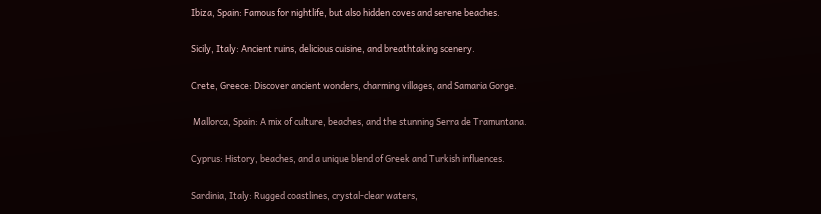Ibiza, Spain: Famous for nightlife, but also hidden coves and serene beaches.

Sicily, Italy: Ancient ruins, delicious cuisine, and breathtaking scenery.

Crete, Greece: Discover ancient wonders, charming villages, and Samaria Gorge.

 Mallorca, Spain: A mix of culture, beaches, and the stunning Serra de Tramuntana.

Cyprus: History, beaches, and a unique blend of Greek and Turkish influences.

Sardinia, Italy: Rugged coastlines, crystal-clear waters,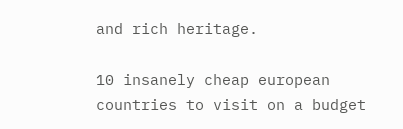and rich heritage.

10 insanely cheap european countries to visit on a budget